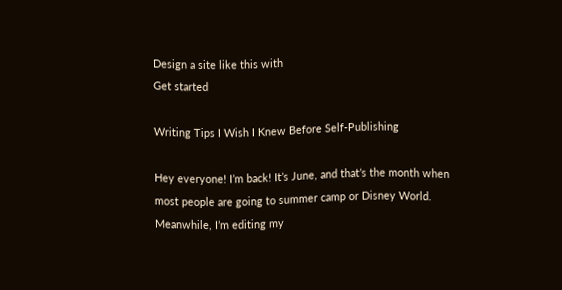Design a site like this with
Get started

Writing Tips I Wish I Knew Before Self-Publishing

Hey everyone! I’m back! It’s June, and that’s the month when most people are going to summer camp or Disney World. Meanwhile, I’m editing my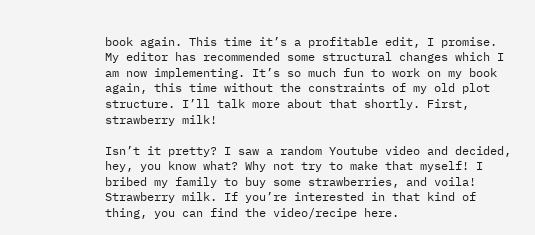book again. This time it’s a profitable edit, I promise. My editor has recommended some structural changes which I am now implementing. It’s so much fun to work on my book again, this time without the constraints of my old plot structure. I’ll talk more about that shortly. First, strawberry milk!

Isn’t it pretty? I saw a random Youtube video and decided, hey, you know what? Why not try to make that myself! I bribed my family to buy some strawberries, and voila! Strawberry milk. If you’re interested in that kind of thing, you can find the video/recipe here.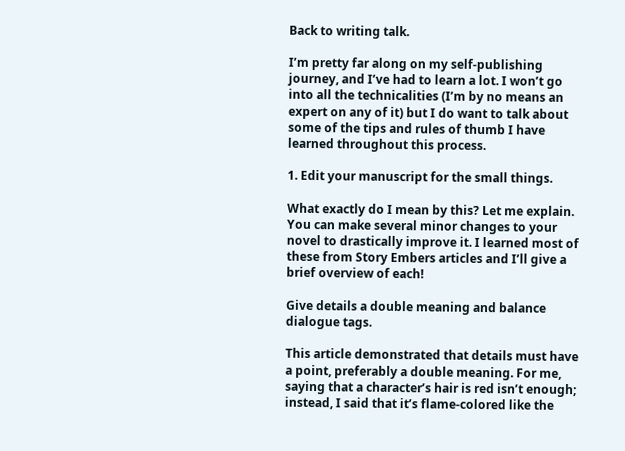Back to writing talk.

I’m pretty far along on my self-publishing journey, and I’ve had to learn a lot. I won’t go into all the technicalities (I’m by no means an expert on any of it) but I do want to talk about some of the tips and rules of thumb I have learned throughout this process.

1. Edit your manuscript for the small things.

What exactly do I mean by this? Let me explain. You can make several minor changes to your novel to drastically improve it. I learned most of these from Story Embers articles and I’ll give a brief overview of each!

Give details a double meaning and balance dialogue tags.

This article demonstrated that details must have a point, preferably a double meaning. For me, saying that a character’s hair is red isn’t enough; instead, I said that it’s flame-colored like the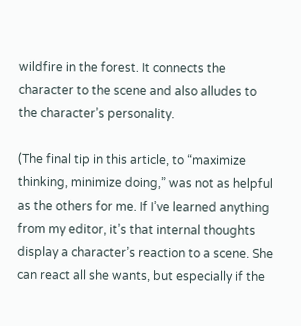wildfire in the forest. It connects the character to the scene and also alludes to the character’s personality.

(The final tip in this article, to “maximize thinking, minimize doing,” was not as helpful as the others for me. If I’ve learned anything from my editor, it’s that internal thoughts display a character’s reaction to a scene. She can react all she wants, but especially if the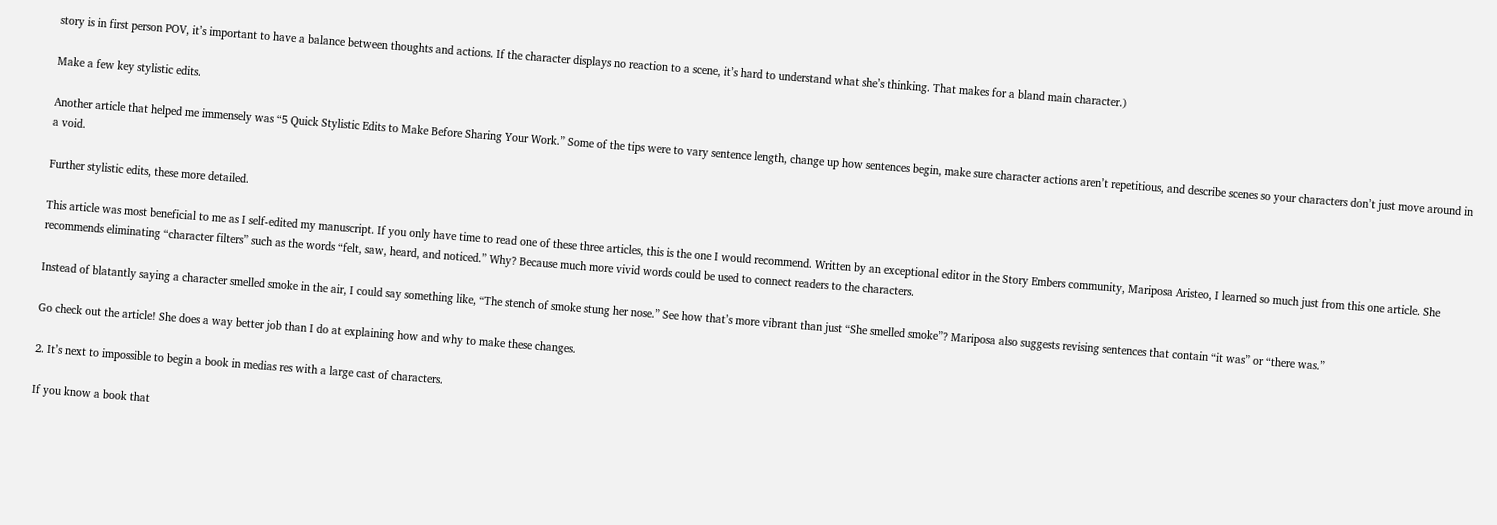story is in first person POV, it’s important to have a balance between thoughts and actions. If the character displays no reaction to a scene, it’s hard to understand what she’s thinking. That makes for a bland main character.)

Make a few key stylistic edits.

Another article that helped me immensely was “5 Quick Stylistic Edits to Make Before Sharing Your Work.” Some of the tips were to vary sentence length, change up how sentences begin, make sure character actions aren’t repetitious, and describe scenes so your characters don’t just move around in a void.

Further stylistic edits, these more detailed.

This article was most beneficial to me as I self-edited my manuscript. If you only have time to read one of these three articles, this is the one I would recommend. Written by an exceptional editor in the Story Embers community, Mariposa Aristeo, I learned so much just from this one article. She recommends eliminating “character filters” such as the words “felt, saw, heard, and noticed.” Why? Because much more vivid words could be used to connect readers to the characters.

Instead of blatantly saying a character smelled smoke in the air, I could say something like, “The stench of smoke stung her nose.” See how that’s more vibrant than just “She smelled smoke”? Mariposa also suggests revising sentences that contain “it was” or “there was.”

Go check out the article! She does a way better job than I do at explaining how and why to make these changes.

2. It’s next to impossible to begin a book in medias res with a large cast of characters.

If you know a book that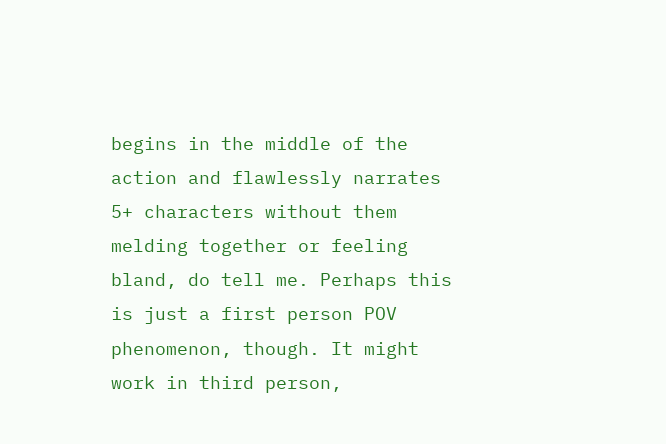begins in the middle of the action and flawlessly narrates 5+ characters without them melding together or feeling bland, do tell me. Perhaps this is just a first person POV phenomenon, though. It might work in third person,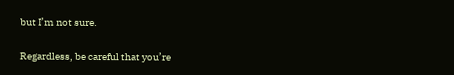but I’m not sure.

Regardless, be careful that you’re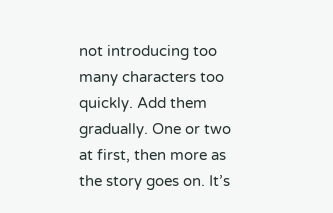not introducing too many characters too quickly. Add them gradually. One or two at first, then more as the story goes on. It’s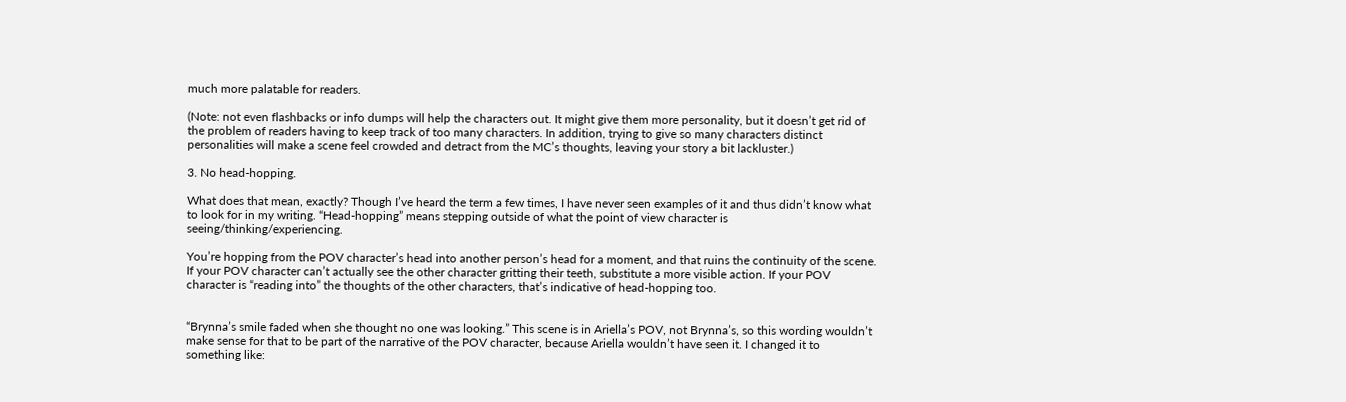much more palatable for readers.

(Note: not even flashbacks or info dumps will help the characters out. It might give them more personality, but it doesn’t get rid of the problem of readers having to keep track of too many characters. In addition, trying to give so many characters distinct personalities will make a scene feel crowded and detract from the MC’s thoughts, leaving your story a bit lackluster.)

3. No head-hopping.

What does that mean, exactly? Though I’ve heard the term a few times, I have never seen examples of it and thus didn’t know what to look for in my writing. “Head-hopping” means stepping outside of what the point of view character is seeing/thinking/experiencing.

You’re hopping from the POV character’s head into another person’s head for a moment, and that ruins the continuity of the scene. If your POV character can’t actually see the other character gritting their teeth, substitute a more visible action. If your POV character is “reading into” the thoughts of the other characters, that’s indicative of head-hopping too.


“Brynna’s smile faded when she thought no one was looking.” This scene is in Ariella’s POV, not Brynna’s, so this wording wouldn’t make sense for that to be part of the narrative of the POV character, because Ariella wouldn’t have seen it. I changed it to something like: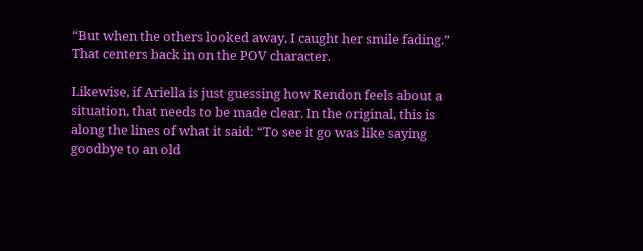“But when the others looked away, I caught her smile fading.” That centers back in on the POV character.

Likewise, if Ariella is just guessing how Rendon feels about a situation, that needs to be made clear. In the original, this is along the lines of what it said: “To see it go was like saying goodbye to an old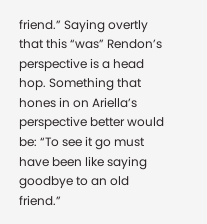friend.” Saying overtly that this “was” Rendon’s perspective is a head hop. Something that hones in on Ariella’s perspective better would be: “To see it go must have been like saying goodbye to an old friend.”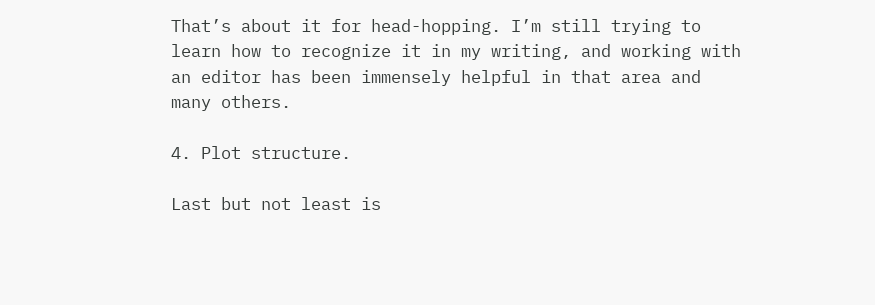That’s about it for head-hopping. I’m still trying to learn how to recognize it in my writing, and working with an editor has been immensely helpful in that area and many others.

4. Plot structure.

Last but not least is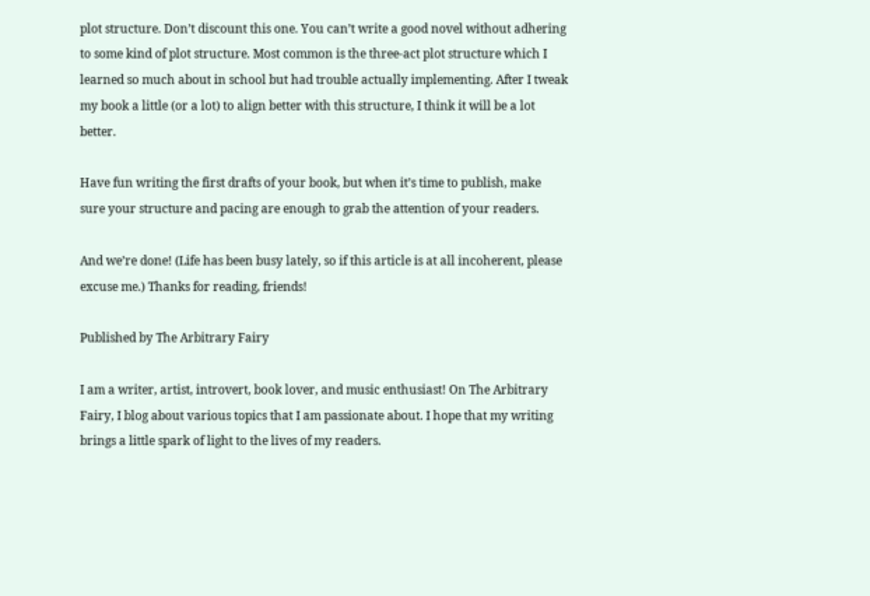plot structure. Don’t discount this one. You can’t write a good novel without adhering to some kind of plot structure. Most common is the three-act plot structure which I learned so much about in school but had trouble actually implementing. After I tweak my book a little (or a lot) to align better with this structure, I think it will be a lot better.

Have fun writing the first drafts of your book, but when it’s time to publish, make sure your structure and pacing are enough to grab the attention of your readers.

And we’re done! (Life has been busy lately, so if this article is at all incoherent, please excuse me.) Thanks for reading, friends!

Published by The Arbitrary Fairy

I am a writer, artist, introvert, book lover, and music enthusiast! On The Arbitrary Fairy, I blog about various topics that I am passionate about. I hope that my writing brings a little spark of light to the lives of my readers.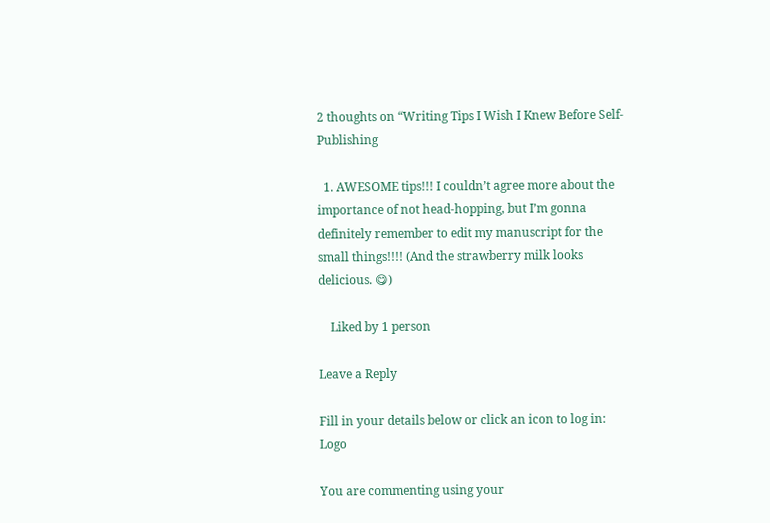2 thoughts on “Writing Tips I Wish I Knew Before Self-Publishing

  1. AWESOME tips!!! I couldn’t agree more about the importance of not head-hopping, but I’m gonna definitely remember to edit my manuscript for the small things!!!! (And the strawberry milk looks delicious. 😋)

    Liked by 1 person

Leave a Reply

Fill in your details below or click an icon to log in: Logo

You are commenting using your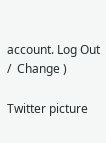account. Log Out /  Change )

Twitter picture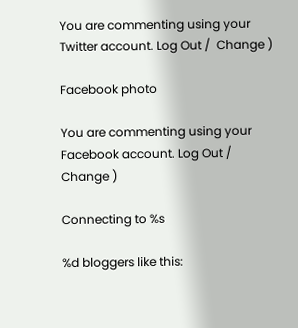You are commenting using your Twitter account. Log Out /  Change )

Facebook photo

You are commenting using your Facebook account. Log Out /  Change )

Connecting to %s

%d bloggers like this: